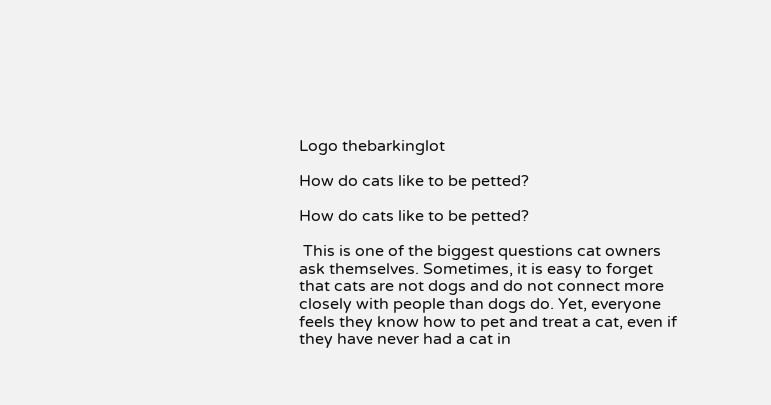Logo thebarkinglot

How do cats like to be petted?

How do cats like to be petted?

 This is one of the biggest questions cat owners ask themselves. Sometimes, it is easy to forget that cats are not dogs and do not connect more closely with people than dogs do. Yet, everyone feels they know how to pet and treat a cat, even if they have never had a cat in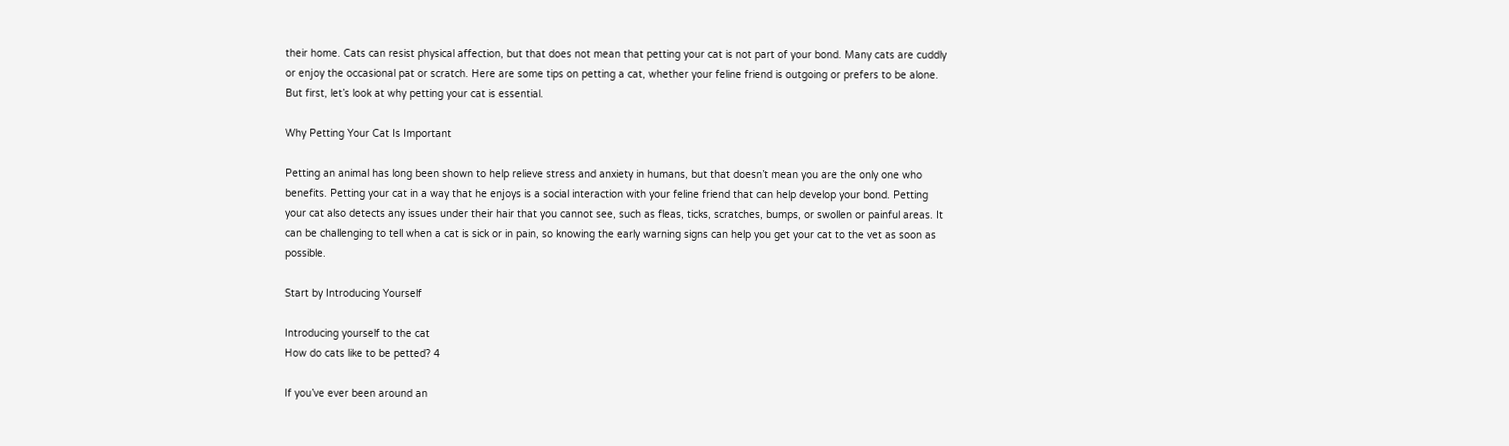their home. Cats can resist physical affection, but that does not mean that petting your cat is not part of your bond. Many cats are cuddly or enjoy the occasional pat or scratch. Here are some tips on petting a cat, whether your feline friend is outgoing or prefers to be alone. But first, let’s look at why petting your cat is essential.

Why Petting Your Cat Is Important

Petting an animal has long been shown to help relieve stress and anxiety in humans, but that doesn’t mean you are the only one who benefits. Petting your cat in a way that he enjoys is a social interaction with your feline friend that can help develop your bond. Petting your cat also detects any issues under their hair that you cannot see, such as fleas, ticks, scratches, bumps, or swollen or painful areas. It can be challenging to tell when a cat is sick or in pain, so knowing the early warning signs can help you get your cat to the vet as soon as possible.

Start by Introducing Yourself

Introducing yourself to the cat
How do cats like to be petted? 4

If you’ve ever been around an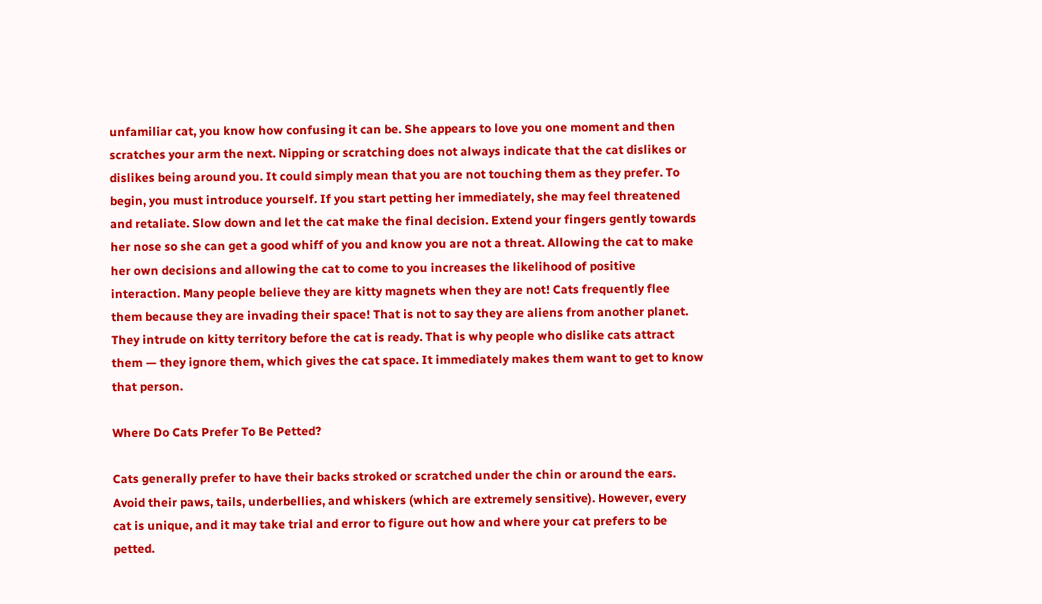unfamiliar cat, you know how confusing it can be. She appears to love you one moment and then scratches your arm the next. Nipping or scratching does not always indicate that the cat dislikes or dislikes being around you. It could simply mean that you are not touching them as they prefer. To begin, you must introduce yourself. If you start petting her immediately, she may feel threatened and retaliate. Slow down and let the cat make the final decision. Extend your fingers gently towards her nose so she can get a good whiff of you and know you are not a threat. Allowing the cat to make her own decisions and allowing the cat to come to you increases the likelihood of positive interaction. Many people believe they are kitty magnets when they are not! Cats frequently flee them because they are invading their space! That is not to say they are aliens from another planet. They intrude on kitty territory before the cat is ready. That is why people who dislike cats attract them — they ignore them, which gives the cat space. It immediately makes them want to get to know that person.

Where Do Cats Prefer To Be Petted?

Cats generally prefer to have their backs stroked or scratched under the chin or around the ears. Avoid their paws, tails, underbellies, and whiskers (which are extremely sensitive). However, every cat is unique, and it may take trial and error to figure out how and where your cat prefers to be petted.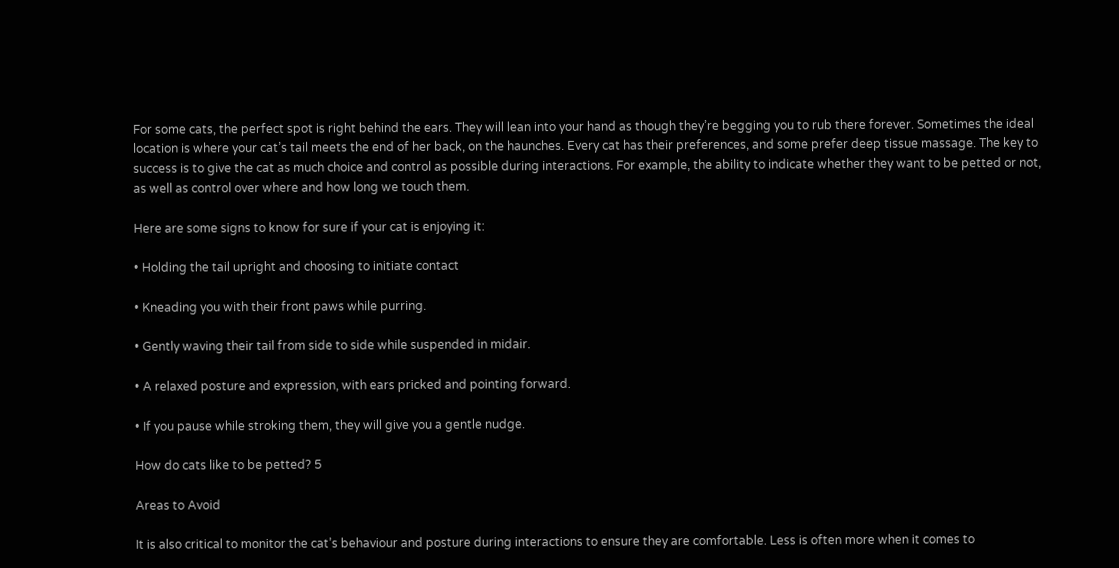For some cats, the perfect spot is right behind the ears. They will lean into your hand as though they’re begging you to rub there forever. Sometimes the ideal location is where your cat’s tail meets the end of her back, on the haunches. Every cat has their preferences, and some prefer deep tissue massage. The key to success is to give the cat as much choice and control as possible during interactions. For example, the ability to indicate whether they want to be petted or not, as well as control over where and how long we touch them.

Here are some signs to know for sure if your cat is enjoying it:

• Holding the tail upright and choosing to initiate contact

• Kneading you with their front paws while purring.

• Gently waving their tail from side to side while suspended in midair.

• A relaxed posture and expression, with ears pricked and pointing forward.

• If you pause while stroking them, they will give you a gentle nudge.

How do cats like to be petted? 5

Areas to Avoid

It is also critical to monitor the cat’s behaviour and posture during interactions to ensure they are comfortable. Less is often more when it comes to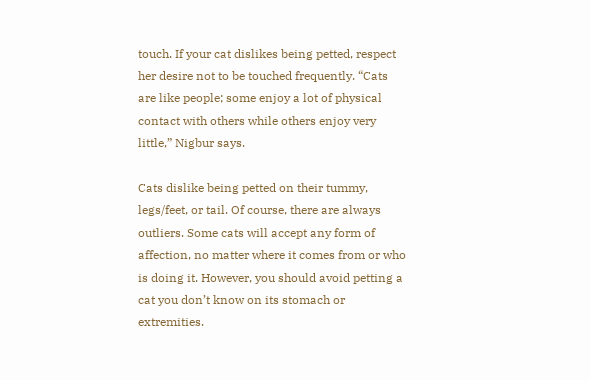touch. If your cat dislikes being petted, respect her desire not to be touched frequently. “Cats are like people; some enjoy a lot of physical contact with others while others enjoy very little,” Nigbur says.

Cats dislike being petted on their tummy, legs/feet, or tail. Of course, there are always outliers. Some cats will accept any form of affection, no matter where it comes from or who is doing it. However, you should avoid petting a cat you don’t know on its stomach or extremities.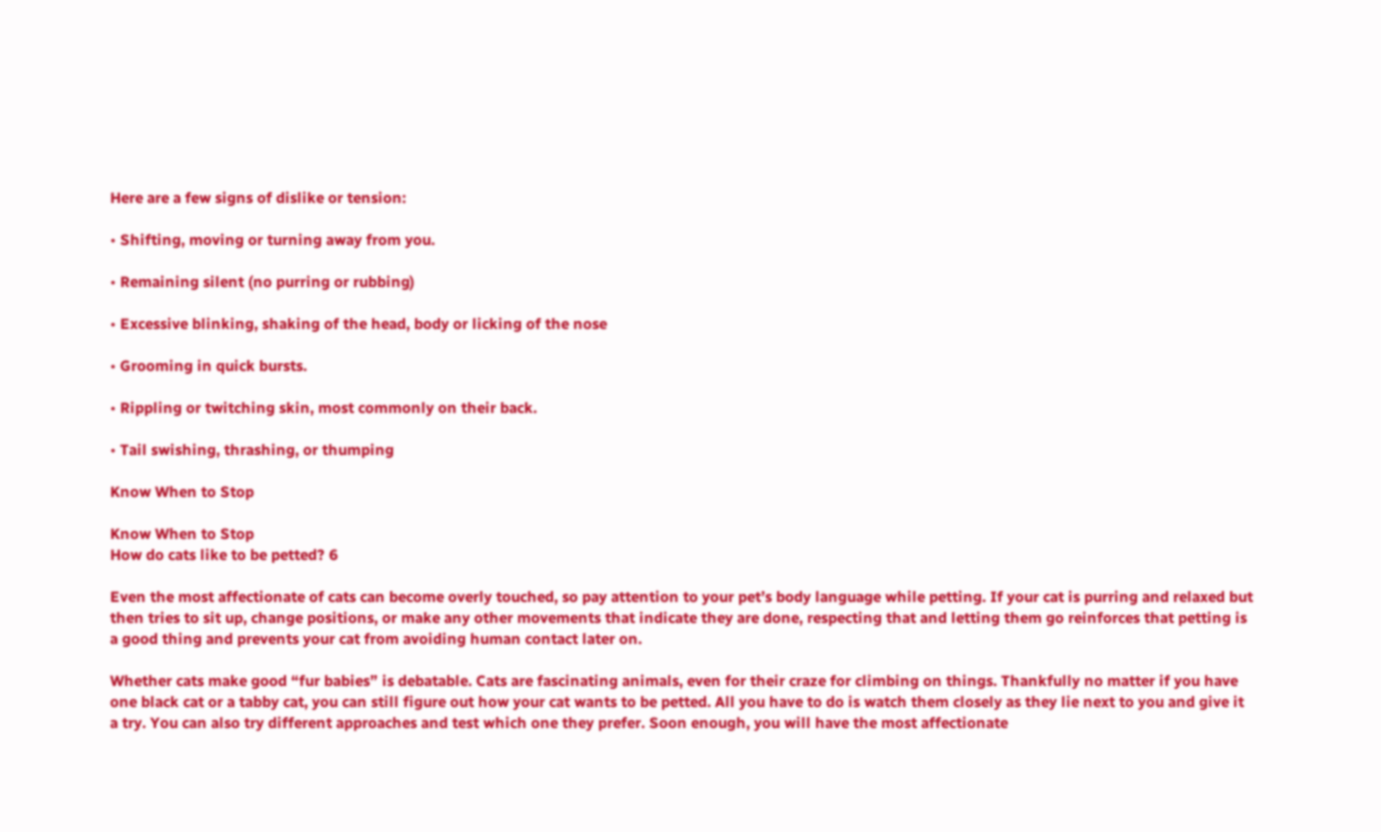Here are a few signs of dislike or tension:

• Shifting, moving or turning away from you.

• Remaining silent (no purring or rubbing)

• Excessive blinking, shaking of the head, body or licking of the nose

• Grooming in quick bursts.

• Rippling or twitching skin, most commonly on their back.

• Tail swishing, thrashing, or thumping

Know When to Stop

Know When to Stop
How do cats like to be petted? 6

Even the most affectionate of cats can become overly touched, so pay attention to your pet’s body language while petting. If your cat is purring and relaxed but then tries to sit up, change positions, or make any other movements that indicate they are done, respecting that and letting them go reinforces that petting is a good thing and prevents your cat from avoiding human contact later on.

Whether cats make good “fur babies” is debatable. Cats are fascinating animals, even for their craze for climbing on things. Thankfully no matter if you have one black cat or a tabby cat, you can still figure out how your cat wants to be petted. All you have to do is watch them closely as they lie next to you and give it a try. You can also try different approaches and test which one they prefer. Soon enough, you will have the most affectionate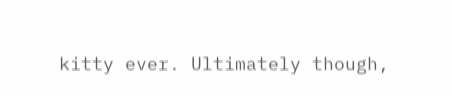kitty ever. Ultimately though,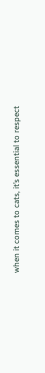when it comes to cats, it’s essential to respect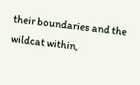their boundaries and the wildcat within,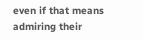even if that means admiring their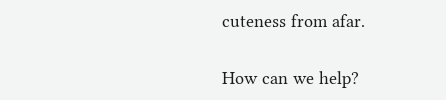cuteness from afar.

How can we help?